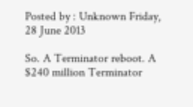Posted by : Unknown Friday, 28 June 2013

So. A Terminator reboot. A $240 million Terminator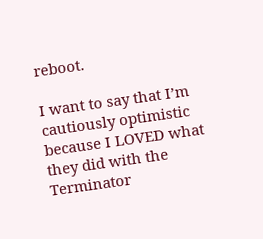reboot.

I want to say that I’m cautiously optimistic because I LOVED what they did with the Terminator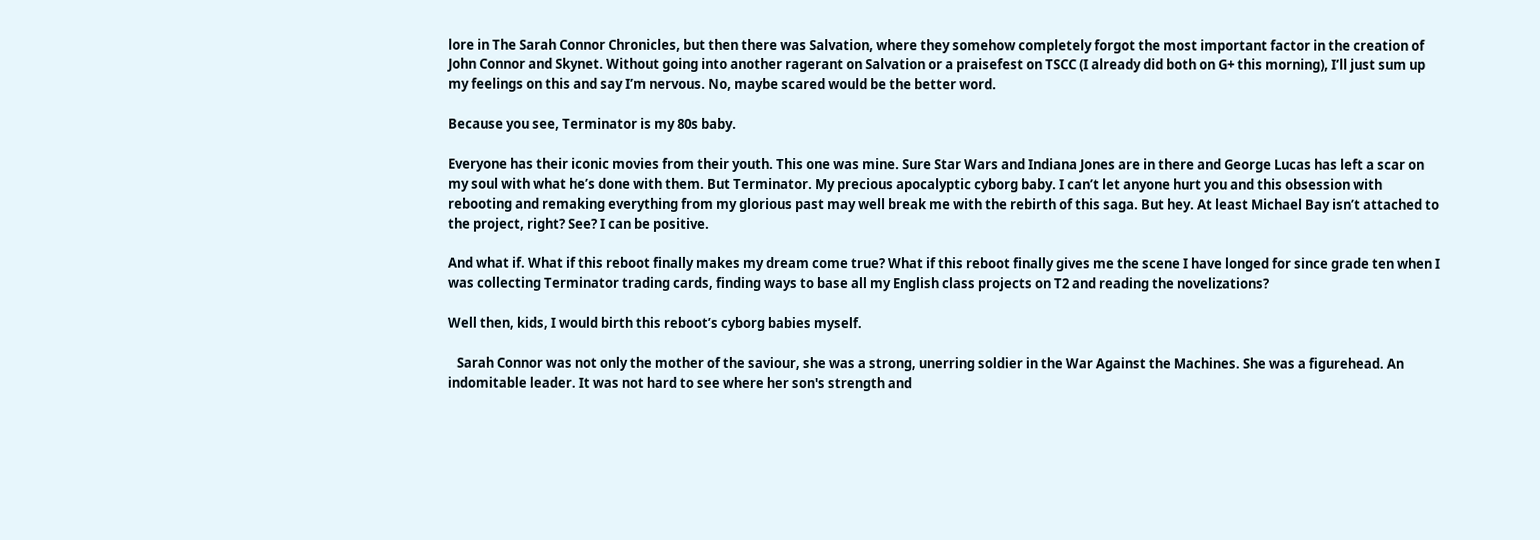lore in The Sarah Connor Chronicles, but then there was Salvation, where they somehow completely forgot the most important factor in the creation of John Connor and Skynet. Without going into another ragerant on Salvation or a praisefest on TSCC (I already did both on G+ this morning), I’ll just sum up my feelings on this and say I’m nervous. No, maybe scared would be the better word.

Because you see, Terminator is my 80s baby.

Everyone has their iconic movies from their youth. This one was mine. Sure Star Wars and Indiana Jones are in there and George Lucas has left a scar on my soul with what he’s done with them. But Terminator. My precious apocalyptic cyborg baby. I can’t let anyone hurt you and this obsession with rebooting and remaking everything from my glorious past may well break me with the rebirth of this saga. But hey. At least Michael Bay isn’t attached to the project, right? See? I can be positive.

And what if. What if this reboot finally makes my dream come true? What if this reboot finally gives me the scene I have longed for since grade ten when I was collecting Terminator trading cards, finding ways to base all my English class projects on T2 and reading the novelizations?

Well then, kids, I would birth this reboot’s cyborg babies myself.

   Sarah Connor was not only the mother of the saviour, she was a strong, unerring soldier in the War Against the Machines. She was a figurehead. An indomitable leader. It was not hard to see where her son's strength and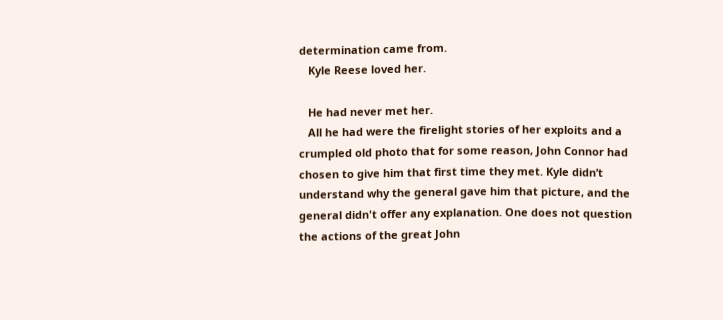determination came from.
   Kyle Reese loved her.

   He had never met her.
   All he had were the firelight stories of her exploits and a crumpled old photo that for some reason, John Connor had chosen to give him that first time they met. Kyle didn’t understand why the general gave him that picture, and the general didn't offer any explanation. One does not question the actions of the great John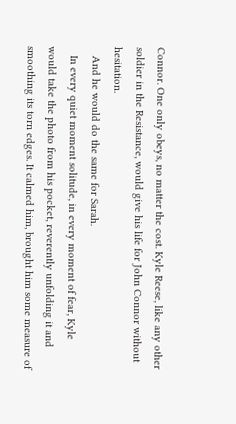Connor. One only obeys, no matter the cost. Kyle Reese, like any other soldier in the Resistance, would give his life for John Connor without hesitation.
   And he would do the same for Sarah.
   In every quiet moment solitude, in every moment of fear, Kyle would take the photo from his pocket, reverently unfolding it and smoothing its torn edges. It calmed him, brought him some measure of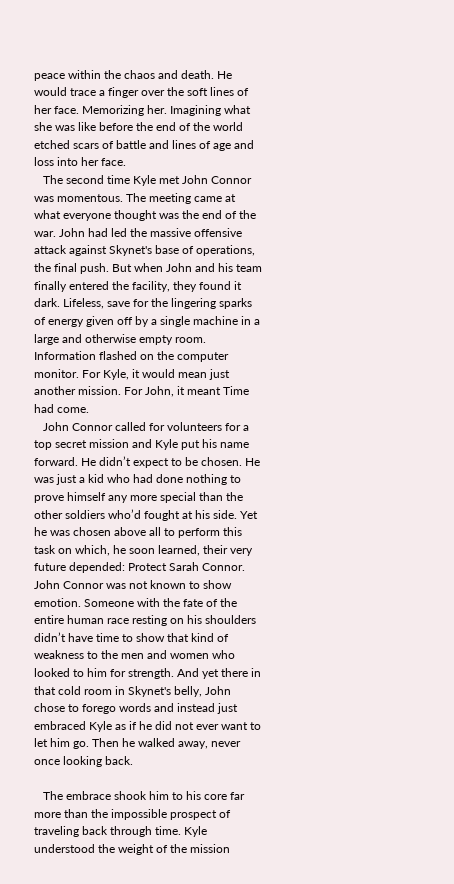peace within the chaos and death. He would trace a finger over the soft lines of her face. Memorizing her. Imagining what she was like before the end of the world etched scars of battle and lines of age and loss into her face.
   The second time Kyle met John Connor was momentous. The meeting came at what everyone thought was the end of the war. John had led the massive offensive attack against Skynet's base of operations, the final push. But when John and his team finally entered the facility, they found it dark. Lifeless, save for the lingering sparks of energy given off by a single machine in a large and otherwise empty room. Information flashed on the computer monitor. For Kyle, it would mean just another mission. For John, it meant Time had come.
   John Connor called for volunteers for a top secret mission and Kyle put his name forward. He didn’t expect to be chosen. He was just a kid who had done nothing to prove himself any more special than the other soldiers who’d fought at his side. Yet he was chosen above all to perform this task on which, he soon learned, their very future depended: Protect Sarah Connor.
John Connor was not known to show emotion. Someone with the fate of the entire human race resting on his shoulders didn’t have time to show that kind of weakness to the men and women who looked to him for strength. And yet there in that cold room in Skynet's belly, John chose to forego words and instead just embraced Kyle as if he did not ever want to let him go. Then he walked away, never once looking back.

   The embrace shook him to his core far more than the impossible prospect of traveling back through time. Kyle understood the weight of the mission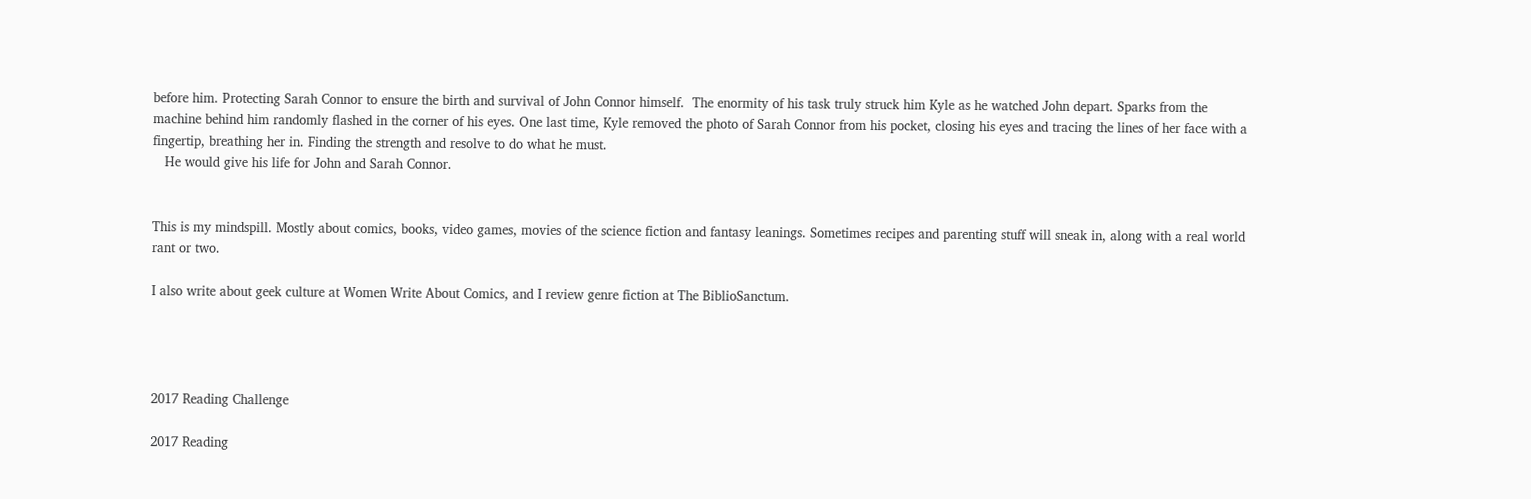before him. Protecting Sarah Connor to ensure the birth and survival of John Connor himself.  The enormity of his task truly struck him Kyle as he watched John depart. Sparks from the machine behind him randomly flashed in the corner of his eyes. One last time, Kyle removed the photo of Sarah Connor from his pocket, closing his eyes and tracing the lines of her face with a fingertip, breathing her in. Finding the strength and resolve to do what he must.
   He would give his life for John and Sarah Connor.


This is my mindspill. Mostly about comics, books, video games, movies of the science fiction and fantasy leanings. Sometimes recipes and parenting stuff will sneak in, along with a real world rant or two.

I also write about geek culture at Women Write About Comics, and I review genre fiction at The BiblioSanctum.




2017 Reading Challenge

2017 Reading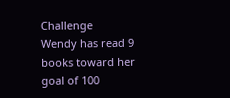Challenge
Wendy has read 9 books toward her goal of 100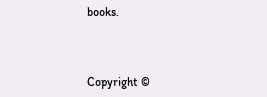books.



Copyright ©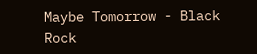Maybe Tomorrow - Black Rock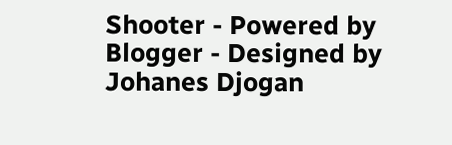Shooter - Powered by Blogger - Designed by Johanes Djogan